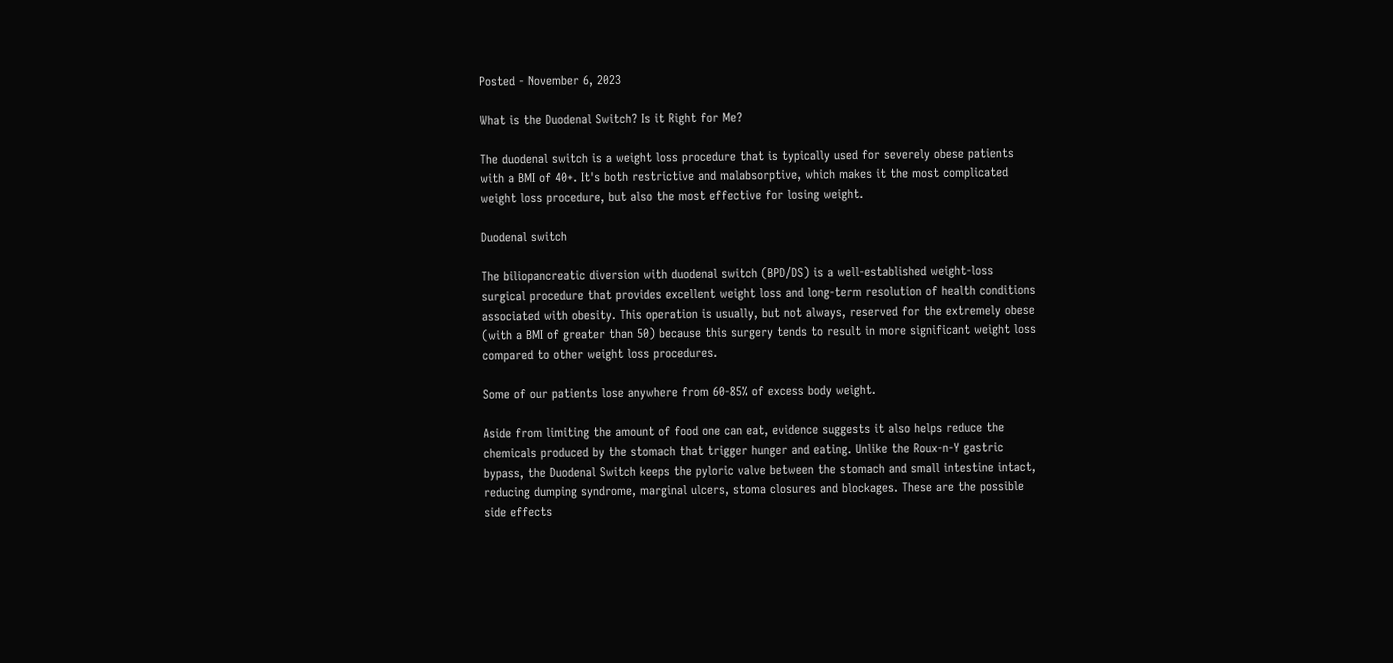Posted - November 6, 2023

What is the Duodenal Switch? Is it Right for Me?

The duodenal switch is a weight loss procedure that is typically used for severely obese patients with a BMI of 40+. It's both restrictive and malabsorptive, which makes it the most complicated weight loss procedure, but also the most effective for losing weight.

Duodenal switch

The biliopancreatic diversion with duodenal switch (BPD/DS) is a well-established weight-loss surgical procedure that provides excellent weight loss and long-term resolution of health conditions associated with obesity. This operation is usually, but not always, reserved for the extremely obese (with a BMI of greater than 50) because this surgery tends to result in more significant weight loss compared to other weight loss procedures.

Some of our patients lose anywhere from 60-85% of excess body weight.

Aside from limiting the amount of food one can eat, evidence suggests it also helps reduce the chemicals produced by the stomach that trigger hunger and eating. Unlike the Roux-n-Y gastric bypass, the Duodenal Switch keeps the pyloric valve between the stomach and small intestine intact, reducing dumping syndrome, marginal ulcers, stoma closures and blockages. These are the possible side effects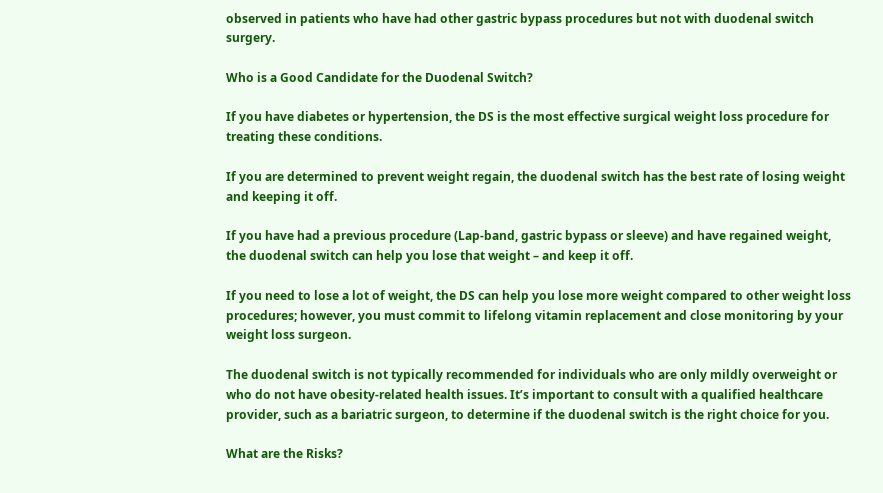observed in patients who have had other gastric bypass procedures but not with duodenal switch surgery.

Who is a Good Candidate for the Duodenal Switch?

If you have diabetes or hypertension, the DS is the most effective surgical weight loss procedure for treating these conditions.

If you are determined to prevent weight regain, the duodenal switch has the best rate of losing weight and keeping it off.

If you have had a previous procedure (Lap-band, gastric bypass or sleeve) and have regained weight, the duodenal switch can help you lose that weight – and keep it off.

If you need to lose a lot of weight, the DS can help you lose more weight compared to other weight loss procedures; however, you must commit to lifelong vitamin replacement and close monitoring by your weight loss surgeon.

The duodenal switch is not typically recommended for individuals who are only mildly overweight or who do not have obesity-related health issues. It’s important to consult with a qualified healthcare provider, such as a bariatric surgeon, to determine if the duodenal switch is the right choice for you.

What are the Risks?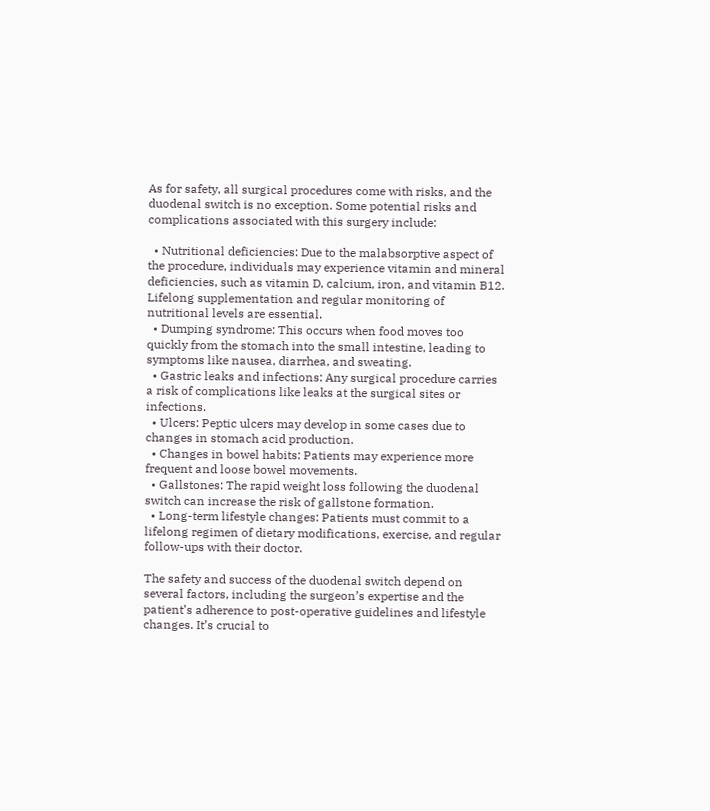As for safety, all surgical procedures come with risks, and the duodenal switch is no exception. Some potential risks and complications associated with this surgery include:

  • Nutritional deficiencies: Due to the malabsorptive aspect of the procedure, individuals may experience vitamin and mineral deficiencies, such as vitamin D, calcium, iron, and vitamin B12. Lifelong supplementation and regular monitoring of nutritional levels are essential.
  • Dumping syndrome: This occurs when food moves too quickly from the stomach into the small intestine, leading to symptoms like nausea, diarrhea, and sweating.
  • Gastric leaks and infections: Any surgical procedure carries a risk of complications like leaks at the surgical sites or infections.
  • Ulcers: Peptic ulcers may develop in some cases due to changes in stomach acid production.
  • Changes in bowel habits: Patients may experience more frequent and loose bowel movements.
  • Gallstones: The rapid weight loss following the duodenal switch can increase the risk of gallstone formation.
  • Long-term lifestyle changes: Patients must commit to a lifelong regimen of dietary modifications, exercise, and regular follow-ups with their doctor.

The safety and success of the duodenal switch depend on several factors, including the surgeon’s expertise and the patient’s adherence to post-operative guidelines and lifestyle changes. It’s crucial to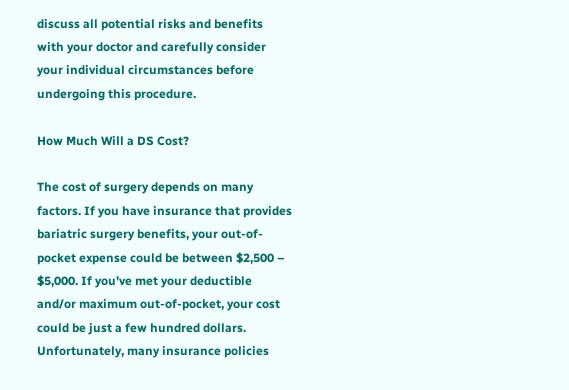discuss all potential risks and benefits with your doctor and carefully consider your individual circumstances before undergoing this procedure.

How Much Will a DS Cost?

The cost of surgery depends on many factors. If you have insurance that provides bariatric surgery benefits, your out-of-pocket expense could be between $2,500 – $5,000. If you’ve met your deductible and/or maximum out-of-pocket, your cost could be just a few hundred dollars. Unfortunately, many insurance policies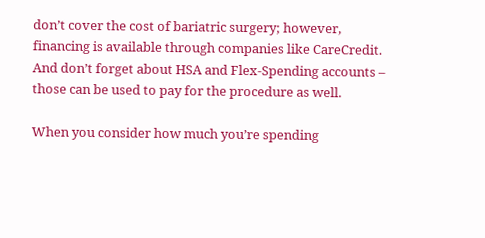don’t cover the cost of bariatric surgery; however, financing is available through companies like CareCredit. And don’t forget about HSA and Flex-Spending accounts – those can be used to pay for the procedure as well.

When you consider how much you’re spending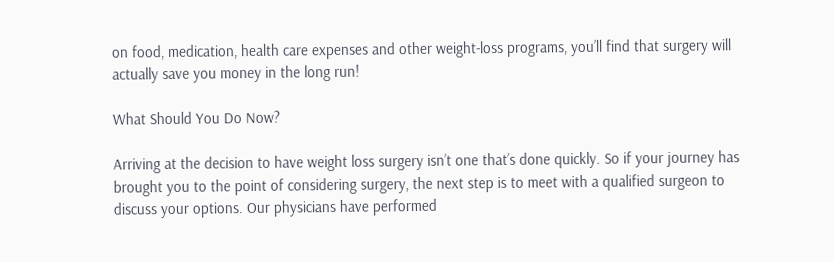on food, medication, health care expenses and other weight-loss programs, you’ll find that surgery will actually save you money in the long run!

What Should You Do Now?

Arriving at the decision to have weight loss surgery isn’t one that’s done quickly. So if your journey has brought you to the point of considering surgery, the next step is to meet with a qualified surgeon to discuss your options. Our physicians have performed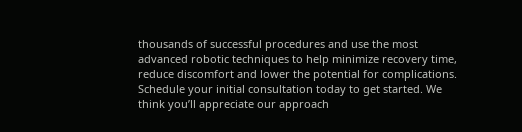thousands of successful procedures and use the most advanced robotic techniques to help minimize recovery time, reduce discomfort and lower the potential for complications. Schedule your initial consultation today to get started. We think you’ll appreciate our approach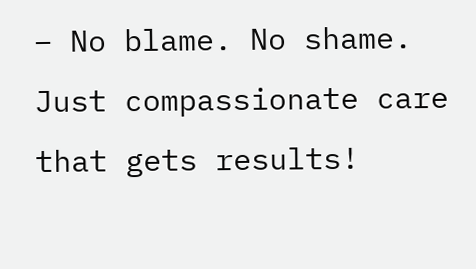– No blame. No shame. Just compassionate care that gets results!